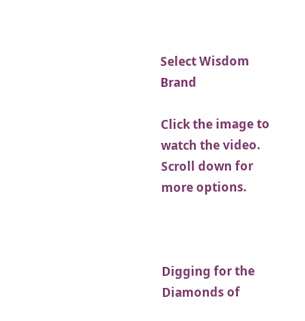Select Wisdom Brand

Click the image to watch the video.
Scroll down for more options.



Digging for the Diamonds of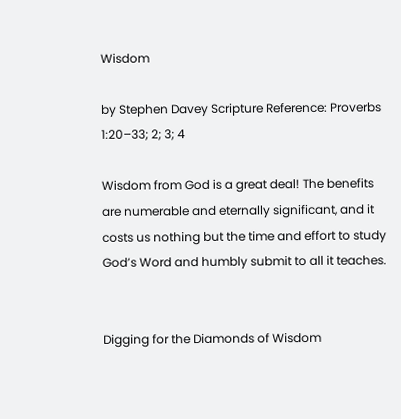Wisdom

by Stephen Davey Scripture Reference: Proverbs 1:20–33; 2; 3; 4

Wisdom from God is a great deal! The benefits are numerable and eternally significant, and it costs us nothing but the time and effort to study God’s Word and humbly submit to all it teaches.


Digging for the Diamonds of Wisdom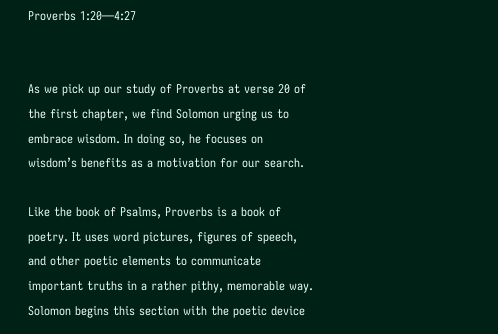Proverbs 1:20—4:27


As we pick up our study of Proverbs at verse 20 of the first chapter, we find Solomon urging us to embrace wisdom. In doing so, he focuses on wisdom’s benefits as a motivation for our search.

Like the book of Psalms, Proverbs is a book of poetry. It uses word pictures, figures of speech, and other poetic elements to communicate important truths in a rather pithy, memorable way. Solomon begins this section with the poetic device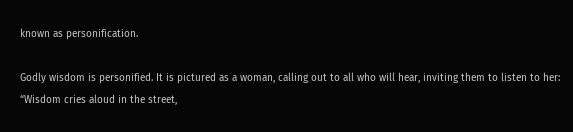known as personification.

Godly wisdom is personified. It is pictured as a woman, calling out to all who will hear, inviting them to listen to her: “Wisdom cries aloud in the street,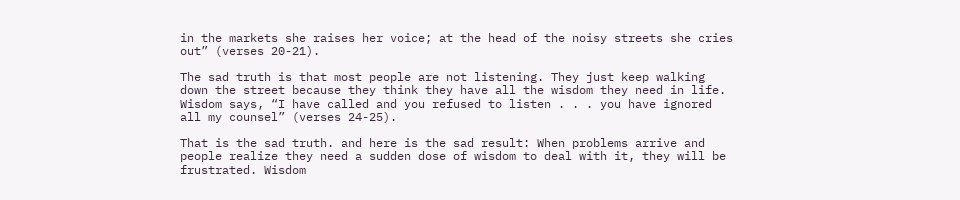in the markets she raises her voice; at the head of the noisy streets she cries out” (verses 20-21).

The sad truth is that most people are not listening. They just keep walking down the street because they think they have all the wisdom they need in life. Wisdom says, “I have called and you refused to listen . . . you have ignored all my counsel” (verses 24-25).

That is the sad truth. and here is the sad result: When problems arrive and people realize they need a sudden dose of wisdom to deal with it, they will be frustrated. Wisdom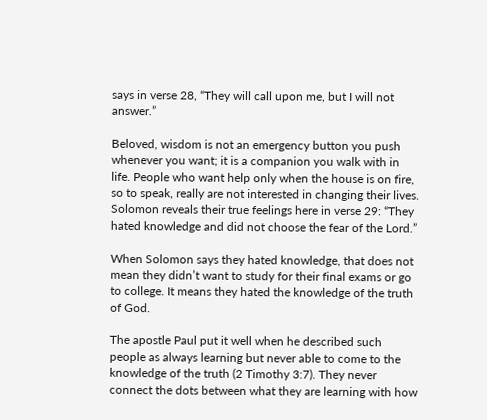says in verse 28, “They will call upon me, but I will not answer.”

Beloved, wisdom is not an emergency button you push whenever you want; it is a companion you walk with in life. People who want help only when the house is on fire, so to speak, really are not interested in changing their lives. Solomon reveals their true feelings here in verse 29: “They hated knowledge and did not choose the fear of the Lord.”

When Solomon says they hated knowledge, that does not mean they didn’t want to study for their final exams or go to college. It means they hated the knowledge of the truth of God.

The apostle Paul put it well when he described such people as always learning but never able to come to the knowledge of the truth (2 Timothy 3:7). They never connect the dots between what they are learning with how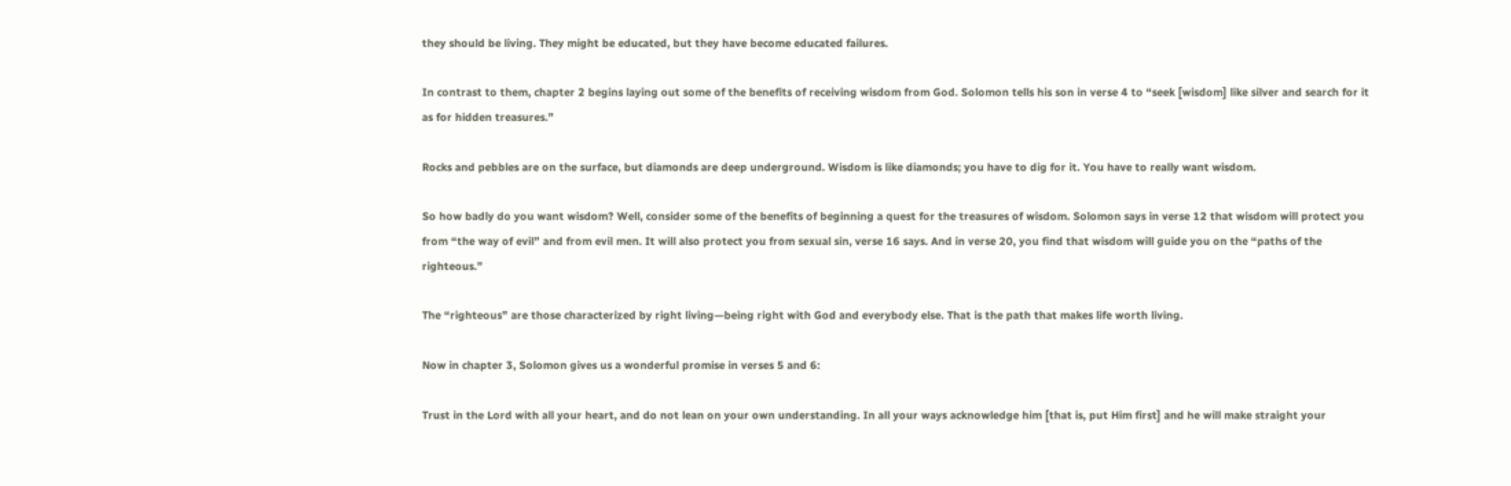they should be living. They might be educated, but they have become educated failures.

In contrast to them, chapter 2 begins laying out some of the benefits of receiving wisdom from God. Solomon tells his son in verse 4 to “seek [wisdom] like silver and search for it as for hidden treasures.”

Rocks and pebbles are on the surface, but diamonds are deep underground. Wisdom is like diamonds; you have to dig for it. You have to really want wisdom.

So how badly do you want wisdom? Well, consider some of the benefits of beginning a quest for the treasures of wisdom. Solomon says in verse 12 that wisdom will protect you from “the way of evil” and from evil men. It will also protect you from sexual sin, verse 16 says. And in verse 20, you find that wisdom will guide you on the “paths of the righteous.”

The “righteous” are those characterized by right living—being right with God and everybody else. That is the path that makes life worth living.

Now in chapter 3, Solomon gives us a wonderful promise in verses 5 and 6:

Trust in the Lord with all your heart, and do not lean on your own understanding. In all your ways acknowledge him [that is, put Him first] and he will make straight your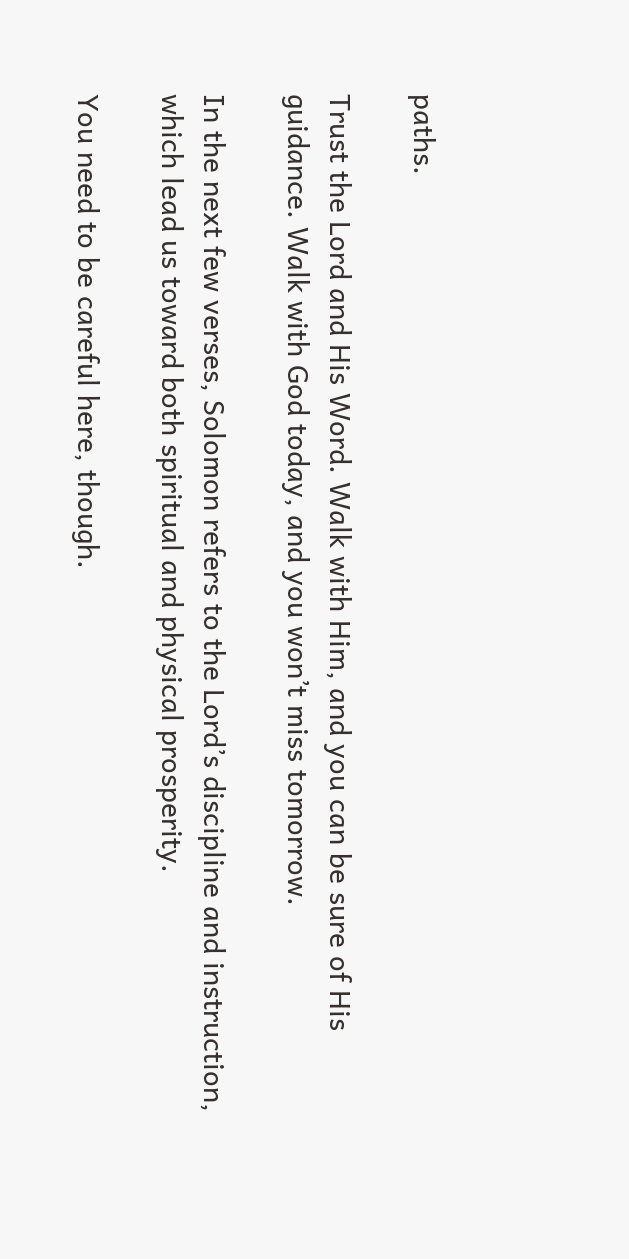paths.

Trust the Lord and His Word. Walk with Him, and you can be sure of His guidance. Walk with God today, and you won’t miss tomorrow.

In the next few verses, Solomon refers to the Lord’s discipline and instruction, which lead us toward both spiritual and physical prosperity.

You need to be careful here, though.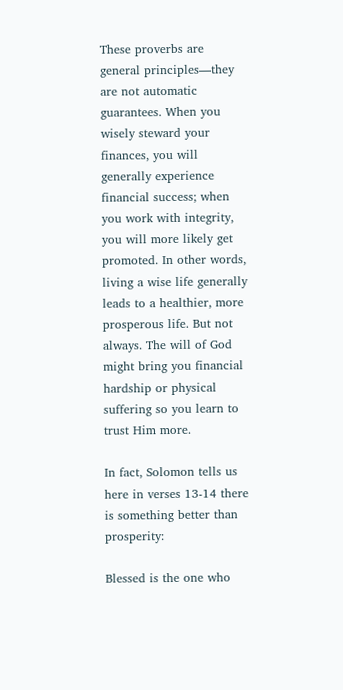These proverbs are general principles—they are not automatic guarantees. When you wisely steward your finances, you will generally experience financial success; when you work with integrity, you will more likely get promoted. In other words, living a wise life generally leads to a healthier, more prosperous life. But not always. The will of God might bring you financial hardship or physical suffering so you learn to trust Him more.

In fact, Solomon tells us here in verses 13-14 there is something better than prosperity:

Blessed is the one who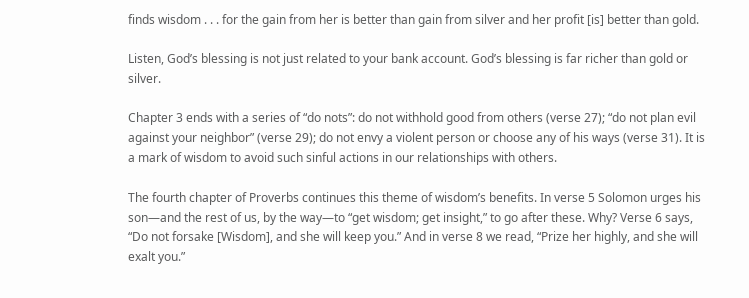finds wisdom . . . for the gain from her is better than gain from silver and her profit [is] better than gold.

Listen, God’s blessing is not just related to your bank account. God’s blessing is far richer than gold or silver.

Chapter 3 ends with a series of “do nots”: do not withhold good from others (verse 27); “do not plan evil against your neighbor” (verse 29); do not envy a violent person or choose any of his ways (verse 31). It is a mark of wisdom to avoid such sinful actions in our relationships with others.

The fourth chapter of Proverbs continues this theme of wisdom’s benefits. In verse 5 Solomon urges his son—and the rest of us, by the way—to “get wisdom; get insight,” to go after these. Why? Verse 6 says, “Do not forsake [Wisdom], and she will keep you.” And in verse 8 we read, “Prize her highly, and she will exalt you.”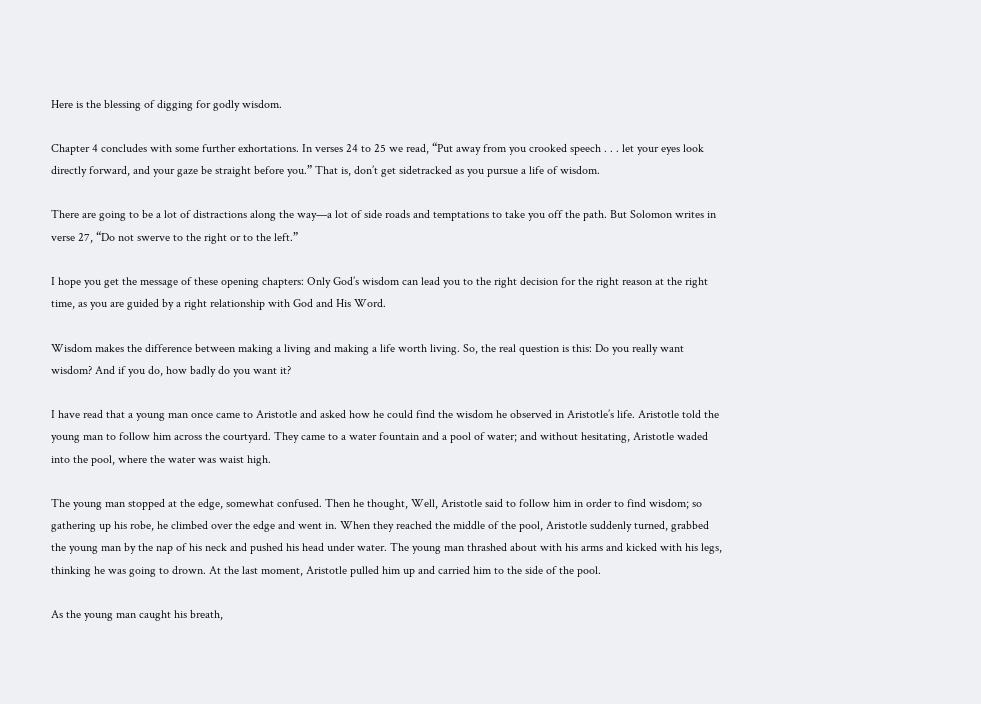Here is the blessing of digging for godly wisdom.

Chapter 4 concludes with some further exhortations. In verses 24 to 25 we read, “Put away from you crooked speech . . . let your eyes look directly forward, and your gaze be straight before you.” That is, don’t get sidetracked as you pursue a life of wisdom.

There are going to be a lot of distractions along the way—a lot of side roads and temptations to take you off the path. But Solomon writes in verse 27, “Do not swerve to the right or to the left.”

I hope you get the message of these opening chapters: Only God’s wisdom can lead you to the right decision for the right reason at the right time, as you are guided by a right relationship with God and His Word.

Wisdom makes the difference between making a living and making a life worth living. So, the real question is this: Do you really want wisdom? And if you do, how badly do you want it?

I have read that a young man once came to Aristotle and asked how he could find the wisdom he observed in Aristotle’s life. Aristotle told the young man to follow him across the courtyard. They came to a water fountain and a pool of water; and without hesitating, Aristotle waded into the pool, where the water was waist high.

The young man stopped at the edge, somewhat confused. Then he thought, Well, Aristotle said to follow him in order to find wisdom; so gathering up his robe, he climbed over the edge and went in. When they reached the middle of the pool, Aristotle suddenly turned, grabbed the young man by the nap of his neck and pushed his head under water. The young man thrashed about with his arms and kicked with his legs, thinking he was going to drown. At the last moment, Aristotle pulled him up and carried him to the side of the pool.

As the young man caught his breath,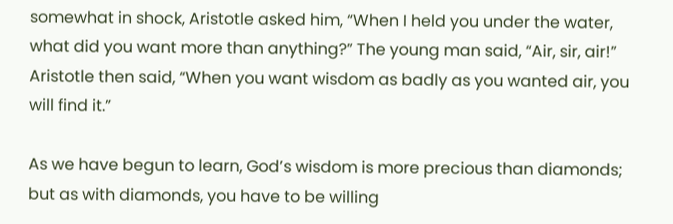somewhat in shock, Aristotle asked him, “When I held you under the water, what did you want more than anything?” The young man said, “Air, sir, air!” Aristotle then said, “When you want wisdom as badly as you wanted air, you will find it.”

As we have begun to learn, God’s wisdom is more precious than diamonds; but as with diamonds, you have to be willing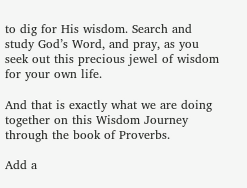to dig for His wisdom. Search and study God’s Word, and pray, as you seek out this precious jewel of wisdom for your own life.

And that is exactly what we are doing together on this Wisdom Journey through the book of Proverbs.

Add a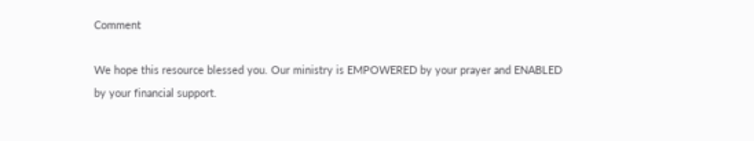Comment

We hope this resource blessed you. Our ministry is EMPOWERED by your prayer and ENABLED by your financial support.